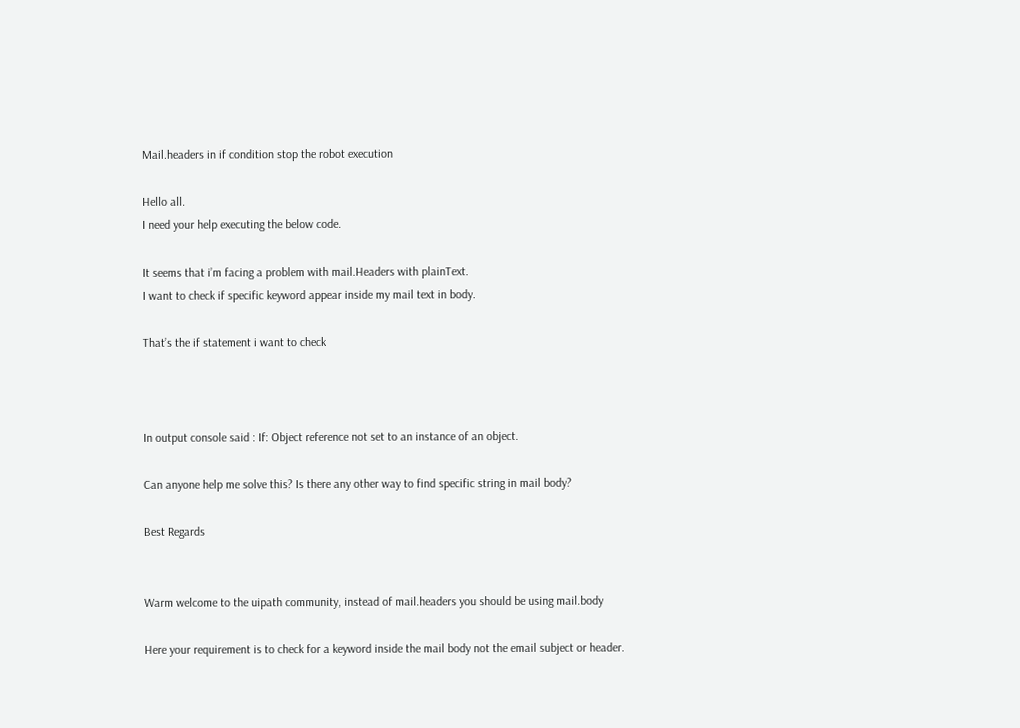Mail.headers in if condition stop the robot execution

Hello all.
I need your help executing the below code.

It seems that i’m facing a problem with mail.Headers with plainText.
I want to check if specific keyword appear inside my mail text in body.

That’s the if statement i want to check



In output console said : If: Object reference not set to an instance of an object.

Can anyone help me solve this? Is there any other way to find specific string in mail body?

Best Regards


Warm welcome to the uipath community, instead of mail.headers you should be using mail.body

Here your requirement is to check for a keyword inside the mail body not the email subject or header.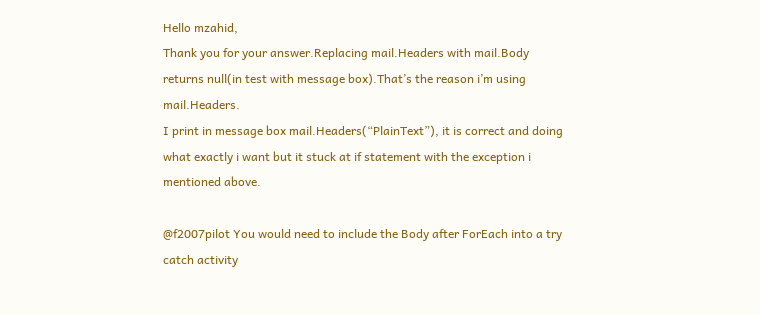Hello mzahid,
Thank you for your answer.Replacing mail.Headers with mail.Body returns null(in test with message box).That’s the reason i’m using mail.Headers.
I print in message box mail.Headers(“PlainText”), it is correct and doing what exactly i want but it stuck at if statement with the exception i mentioned above.

@f2007pilot You would need to include the Body after ForEach into a try catch activity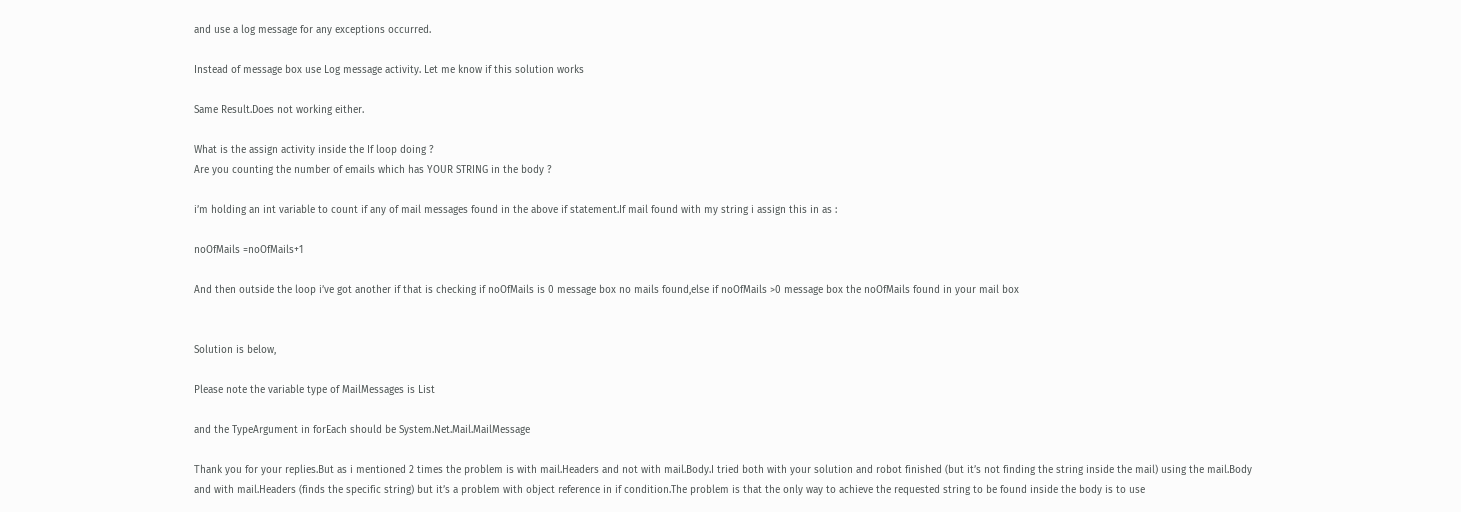and use a log message for any exceptions occurred.

Instead of message box use Log message activity. Let me know if this solution works

Same Result.Does not working either.

What is the assign activity inside the If loop doing ?
Are you counting the number of emails which has YOUR STRING in the body ?

i’m holding an int variable to count if any of mail messages found in the above if statement.If mail found with my string i assign this in as :

noOfMails =noOfMails+1

And then outside the loop i’ve got another if that is checking if noOfMails is 0 message box no mails found,else if noOfMails >0 message box the noOfMails found in your mail box


Solution is below,

Please note the variable type of MailMessages is List

and the TypeArgument in forEach should be System.Net.Mail.MailMessage

Τhank you for your replies.But as i mentioned 2 times the problem is with mail.Headers and not with mail.Body.I tried both with your solution and robot finished (but it’s not finding the string inside the mail) using the mail.Body and with mail.Headers (finds the specific string) but it’s a problem with object reference in if condition.The problem is that the only way to achieve the requested string to be found inside the body is to use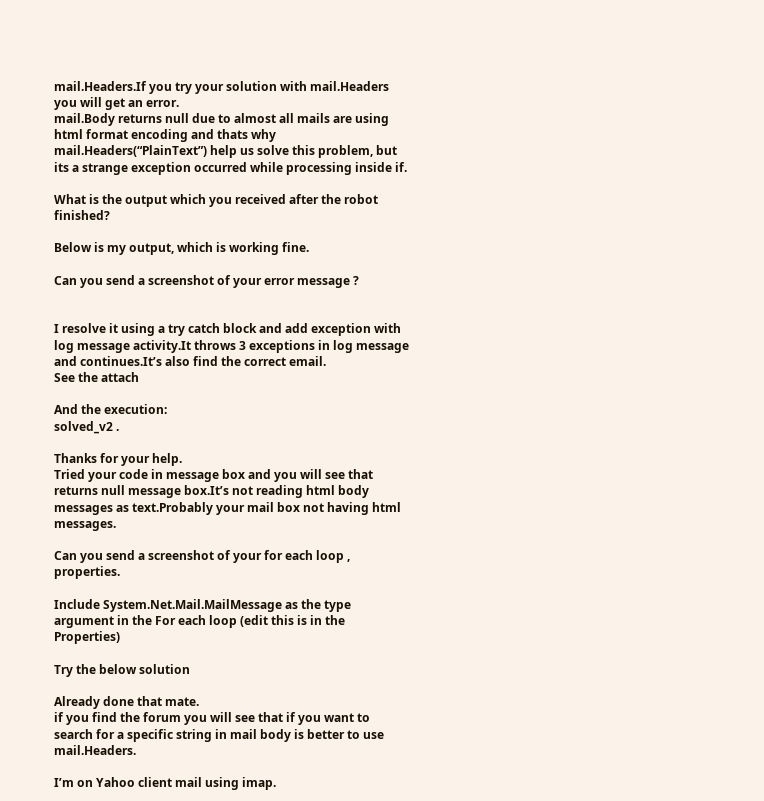mail.Headers.If you try your solution with mail.Headers you will get an error.
mail.Body returns null due to almost all mails are using html format encoding and thats why mail.Headers(“PlainText”) help us solve this problem, but its a strange exception occurred while processing inside if.

What is the output which you received after the robot finished?

Below is my output, which is working fine.

Can you send a screenshot of your error message ?


I resolve it using a try catch block and add exception with log message activity.It throws 3 exceptions in log message and continues.It’s also find the correct email.
See the attach

And the execution:
solved_v2 .

Thanks for your help.
Tried your code in message box and you will see that returns null message box.It’s not reading html body messages as text.Probably your mail box not having html messages.

Can you send a screenshot of your for each loop , properties.

Include System.Net.Mail.MailMessage as the type argument in the For each loop (edit this is in the Properties)

Try the below solution

Already done that mate.
if you find the forum you will see that if you want to search for a specific string in mail body is better to use mail.Headers.

I’m on Yahoo client mail using imap.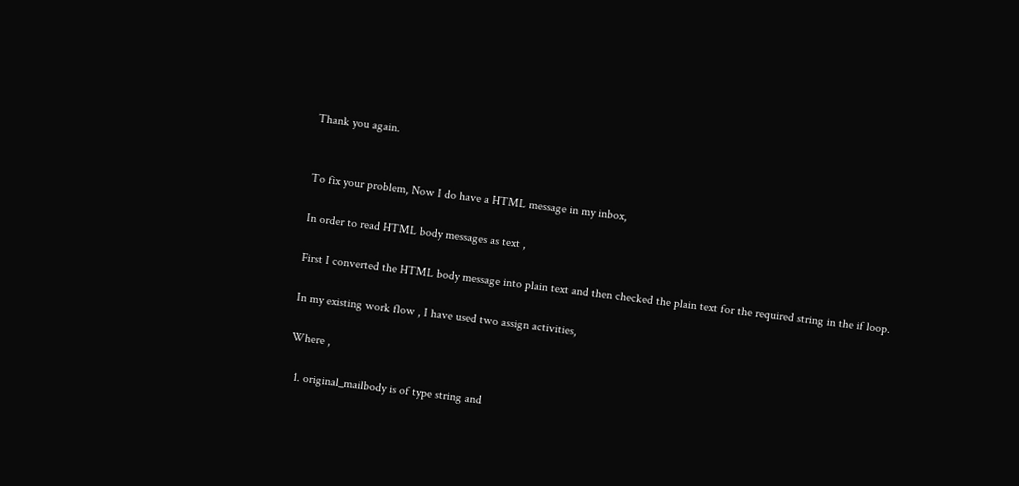Thank you again.


To fix your problem, Now I do have a HTML message in my inbox,

In order to read HTML body messages as text ,

First I converted the HTML body message into plain text and then checked the plain text for the required string in the if loop.

In my existing work flow , I have used two assign activities,

Where ,

  1. original_mailbody is of type string and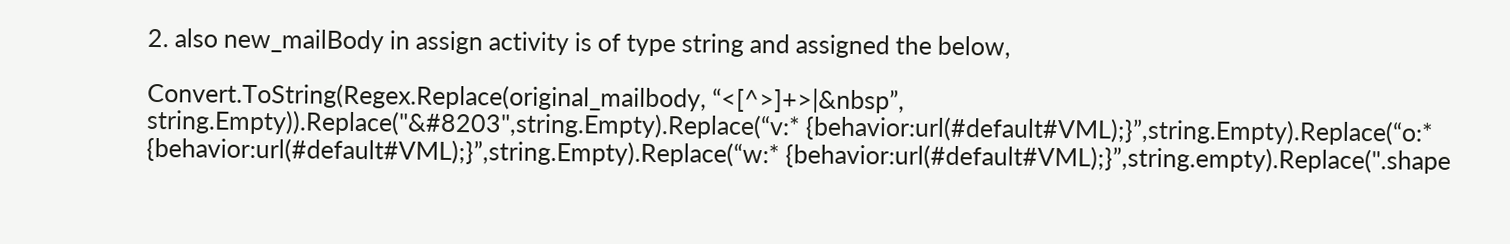2. also new_mailBody in assign activity is of type string and assigned the below,

Convert.ToString(Regex.Replace(original_mailbody, “<[^>]+>|&nbsp”, string.Empty)).Replace("&#8203",string.Empty).Replace(“v:* {behavior:url(#default#VML);}”,string.Empty).Replace(“o:* {behavior:url(#default#VML);}”,string.Empty).Replace(“w:* {behavior:url(#default#VML);}”,string.empty).Replace(".shape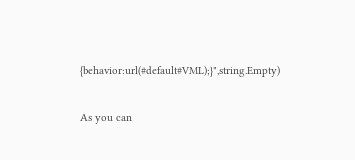{behavior:url(#default#VML);}",string.Empty)

As you can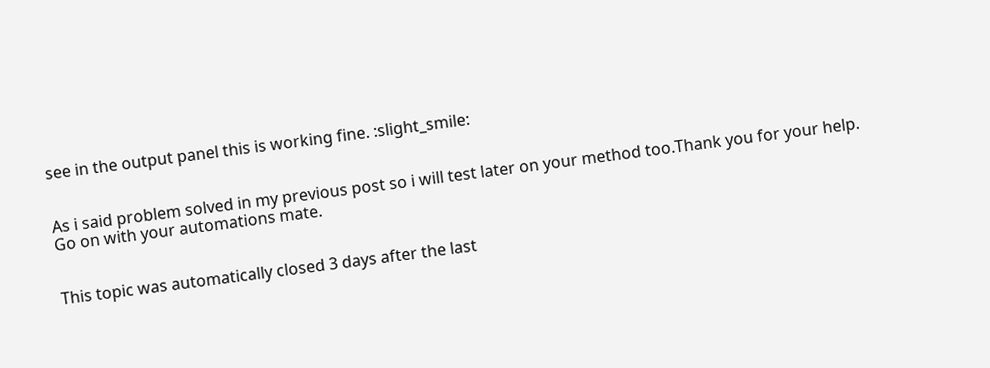see in the output panel this is working fine. :slight_smile:


As i said problem solved in my previous post so i will test later on your method too.Thank you for your help.
Go on with your automations mate.


This topic was automatically closed 3 days after the last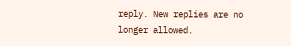reply. New replies are no longer allowed.